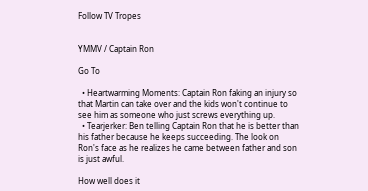Follow TV Tropes


YMMV / Captain Ron

Go To

  • Heartwarming Moments: Captain Ron faking an injury so that Martin can take over and the kids won't continue to see him as someone who just screws everything up.
  • Tearjerker: Ben telling Captain Ron that he is better than his father because he keeps succeeding. The look on Ron's face as he realizes he came between father and son is just awful.

How well does it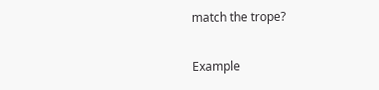match the trope?

Example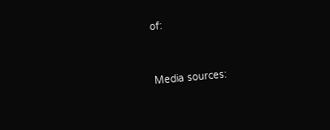of:


Media sources: